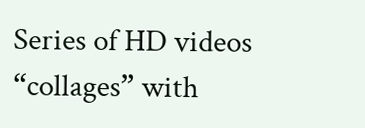Series of HD videos “collages” with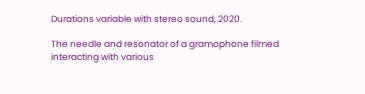Durations variable with stereo sound, 2020.

The needle and resonator of a gramophone filmed interacting with various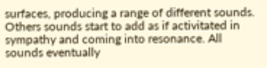surfaces, producing a range of different sounds. Others sounds start to add as if activitated in sympathy and coming into resonance. All sounds eventually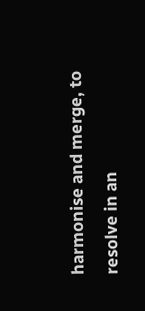harmonise and merge, to resolve in an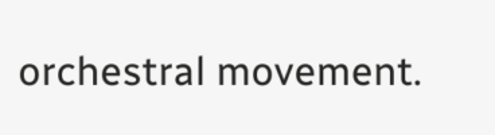orchestral movement.